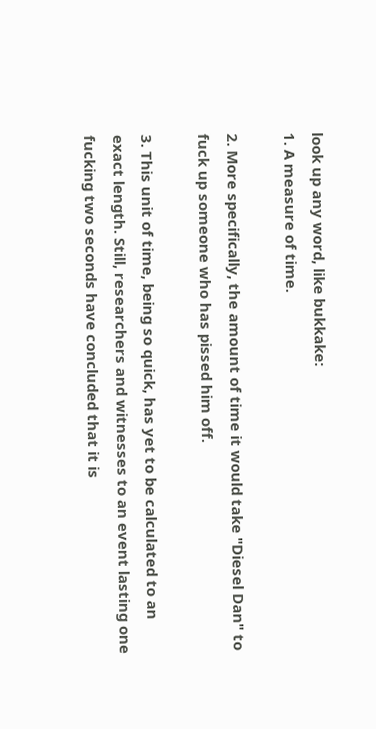look up any word, like bukkake:
1. A measure of time.

2. More specifically, the amount of time it would take "Diesel Dan" to fuck up someone who has pissed him off.

3. This unit of time, being so quick, has yet to be calculated to an exact length. Still, researchers and witnesses to an event lasting one fucking two seconds have concluded that it is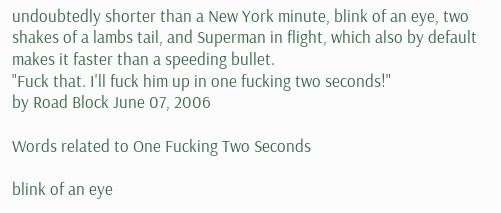undoubtedly shorter than a New York minute, blink of an eye, two shakes of a lambs tail, and Superman in flight, which also by default makes it faster than a speeding bullet.
"Fuck that. I'll fuck him up in one fucking two seconds!"
by Road Block June 07, 2006

Words related to One Fucking Two Seconds

blink of an eye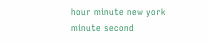hour minute new york minute second